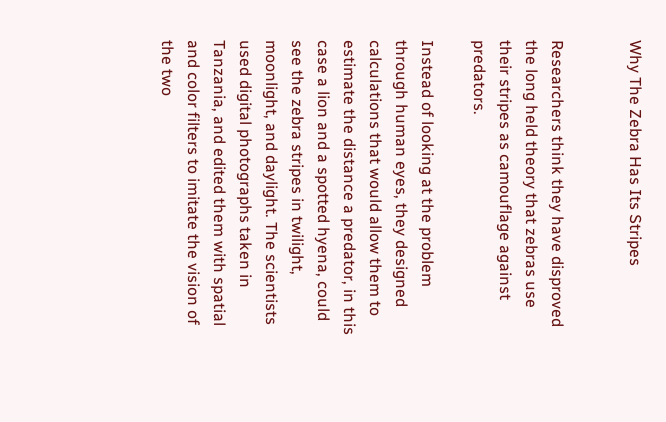Why The Zebra Has Its Stripes


Researchers think they have disproved the long held theory that zebras use their stripes as camouflage against predators.

Instead of looking at the problem through human eyes, they designed calculations that would allow them to estimate the distance a predator, in this case a lion and a spotted hyena, could see the zebra stripes in twilight, moonlight, and daylight. The scientists used digital photographs taken in Tanzania, and edited them with spatial and color filters to imitate the vision of the two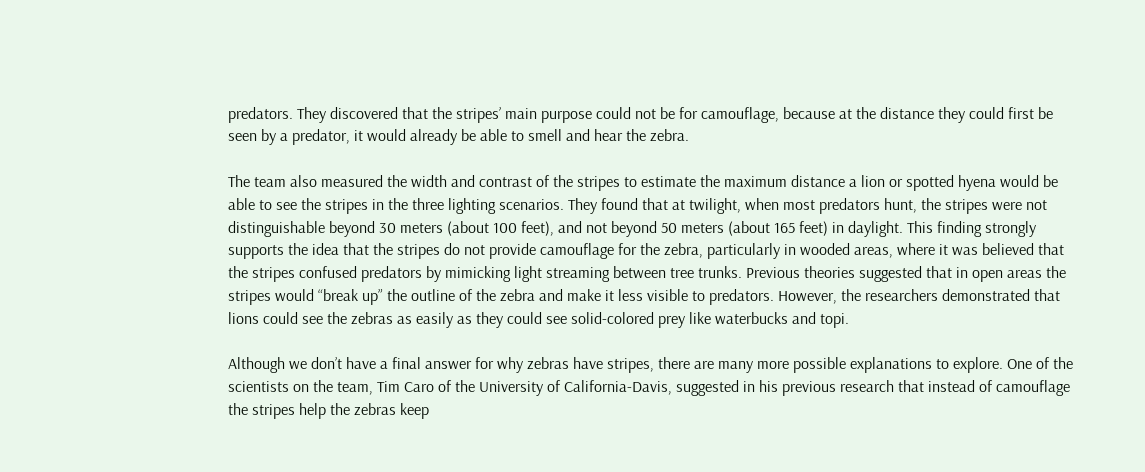predators. They discovered that the stripes’ main purpose could not be for camouflage, because at the distance they could first be seen by a predator, it would already be able to smell and hear the zebra.

The team also measured the width and contrast of the stripes to estimate the maximum distance a lion or spotted hyena would be able to see the stripes in the three lighting scenarios. They found that at twilight, when most predators hunt, the stripes were not distinguishable beyond 30 meters (about 100 feet), and not beyond 50 meters (about 165 feet) in daylight. This finding strongly supports the idea that the stripes do not provide camouflage for the zebra, particularly in wooded areas, where it was believed that the stripes confused predators by mimicking light streaming between tree trunks. Previous theories suggested that in open areas the stripes would “break up” the outline of the zebra and make it less visible to predators. However, the researchers demonstrated that lions could see the zebras as easily as they could see solid-colored prey like waterbucks and topi.

Although we don’t have a final answer for why zebras have stripes, there are many more possible explanations to explore. One of the scientists on the team, Tim Caro of the University of California-Davis, suggested in his previous research that instead of camouflage the stripes help the zebras keep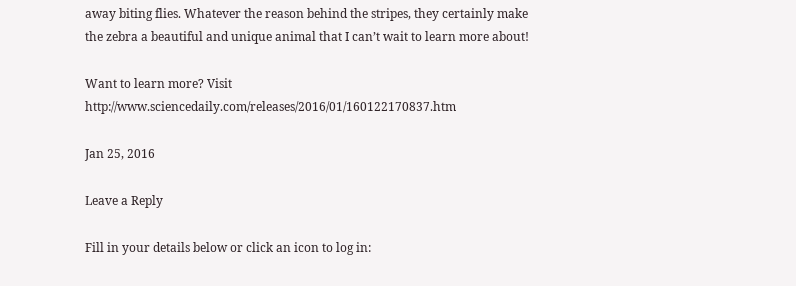away biting flies. Whatever the reason behind the stripes, they certainly make the zebra a beautiful and unique animal that I can’t wait to learn more about!

Want to learn more? Visit http://www.sciencedaily.com/releases/2016/01/160122170837.htm

Jan 25, 2016

Leave a Reply

Fill in your details below or click an icon to log in: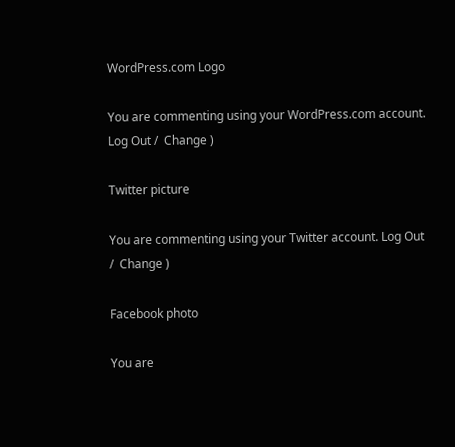WordPress.com Logo

You are commenting using your WordPress.com account. Log Out /  Change )

Twitter picture

You are commenting using your Twitter account. Log Out /  Change )

Facebook photo

You are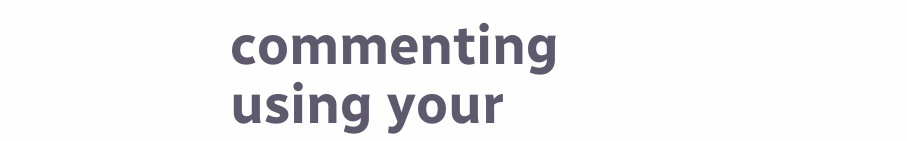commenting using your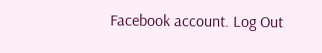Facebook account. Log Out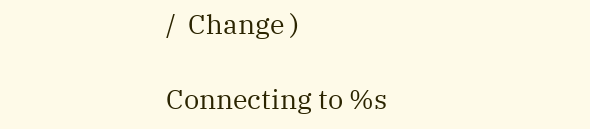/  Change )

Connecting to %s